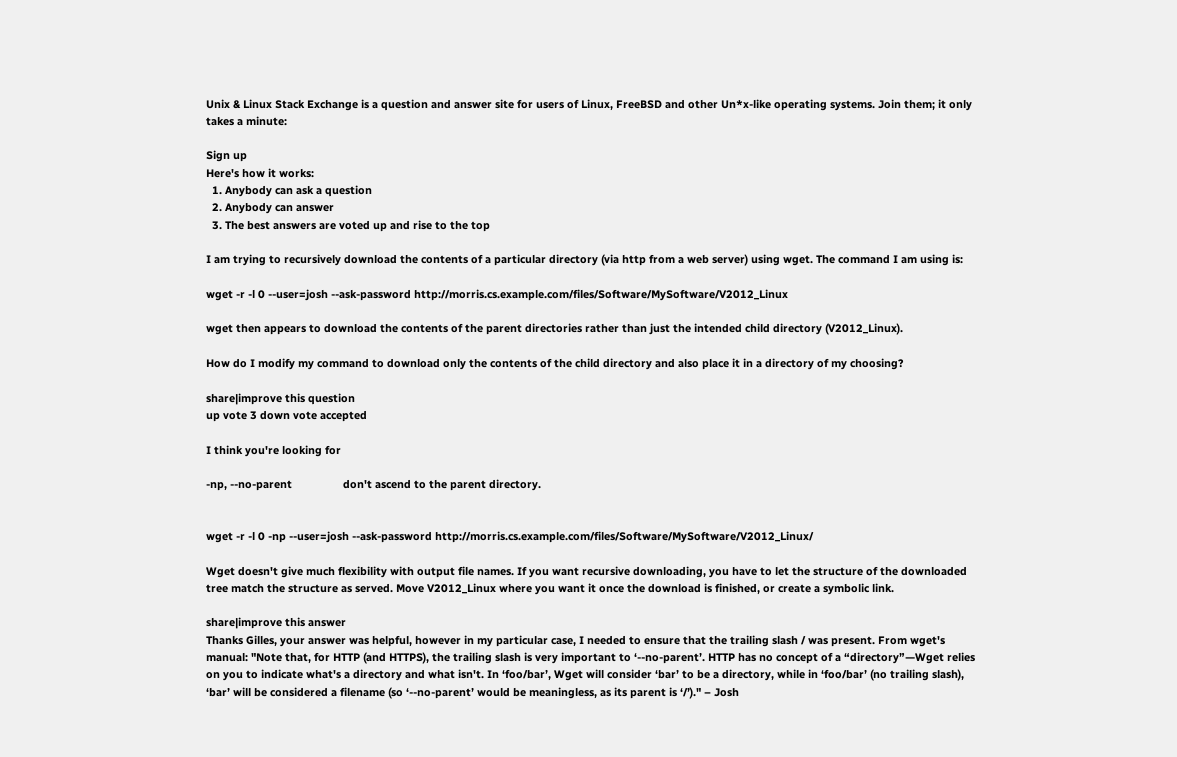Unix & Linux Stack Exchange is a question and answer site for users of Linux, FreeBSD and other Un*x-like operating systems. Join them; it only takes a minute:

Sign up
Here's how it works:
  1. Anybody can ask a question
  2. Anybody can answer
  3. The best answers are voted up and rise to the top

I am trying to recursively download the contents of a particular directory (via http from a web server) using wget. The command I am using is:

wget -r -l 0 --user=josh --ask-password http://morris.cs.example.com/files/Software/MySoftware/V2012_Linux

wget then appears to download the contents of the parent directories rather than just the intended child directory (V2012_Linux).

How do I modify my command to download only the contents of the child directory and also place it in a directory of my choosing?

share|improve this question
up vote 3 down vote accepted

I think you're looking for

-np, --no-parent                 don't ascend to the parent directory.


wget -r -l 0 -np --user=josh --ask-password http://morris.cs.example.com/files/Software/MySoftware/V2012_Linux/

Wget doesn't give much flexibility with output file names. If you want recursive downloading, you have to let the structure of the downloaded tree match the structure as served. Move V2012_Linux where you want it once the download is finished, or create a symbolic link.

share|improve this answer
Thanks Gilles, your answer was helpful, however in my particular case, I needed to ensure that the trailing slash / was present. From wget's manual: "Note that, for HTTP (and HTTPS), the trailing slash is very important to ‘--no-parent’. HTTP has no concept of a “directory”—Wget relies on you to indicate what's a directory and what isn't. In ‘foo/bar’, Wget will consider ‘bar’ to be a directory, while in ‘foo/bar’ (no trailing slash), ‘bar’ will be considered a filename (so ‘--no-parent’ would be meaningless, as its parent is ‘/’)." – Josh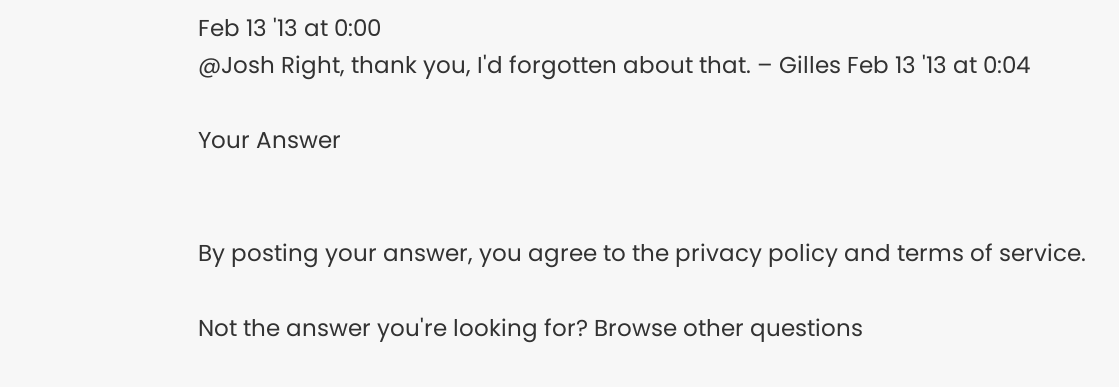Feb 13 '13 at 0:00
@Josh Right, thank you, I'd forgotten about that. – Gilles Feb 13 '13 at 0:04

Your Answer


By posting your answer, you agree to the privacy policy and terms of service.

Not the answer you're looking for? Browse other questions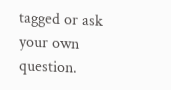tagged or ask your own question.